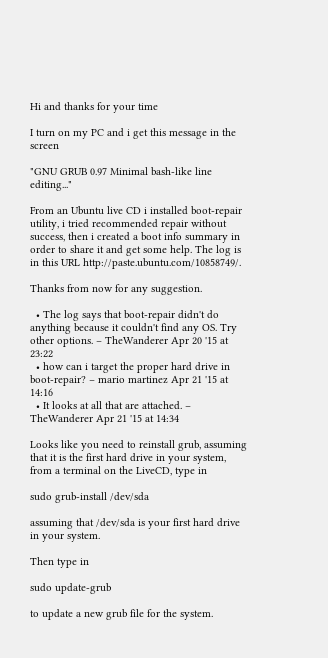Hi and thanks for your time

I turn on my PC and i get this message in the screen

"GNU GRUB 0.97 Minimal bash-like line editing..."

From an Ubuntu live CD i installed boot-repair utility, i tried recommended repair without success, then i created a boot info summary in order to share it and get some help. The log is in this URL http://paste.ubuntu.com/10858749/.

Thanks from now for any suggestion.

  • The log says that boot-repair didn't do anything because it couldn't find any OS. Try other options. – TheWanderer Apr 20 '15 at 23:22
  • how can i target the proper hard drive in boot-repair? – mario martinez Apr 21 '15 at 14:16
  • It looks at all that are attached. – TheWanderer Apr 21 '15 at 14:34

Looks like you need to reinstall grub, assuming that it is the first hard drive in your system, from a terminal on the LiveCD, type in

sudo grub-install /dev/sda

assuming that /dev/sda is your first hard drive in your system.

Then type in

sudo update-grub

to update a new grub file for the system.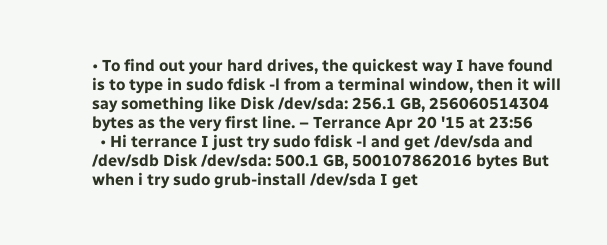• To find out your hard drives, the quickest way I have found is to type in sudo fdisk -l from a terminal window, then it will say something like Disk /dev/sda: 256.1 GB, 256060514304 bytes as the very first line. – Terrance Apr 20 '15 at 23:56
  • Hi terrance I just try sudo fdisk -l and get /dev/sda and /dev/sdb Disk /dev/sda: 500.1 GB, 500107862016 bytes But when i try sudo grub-install /dev/sda I get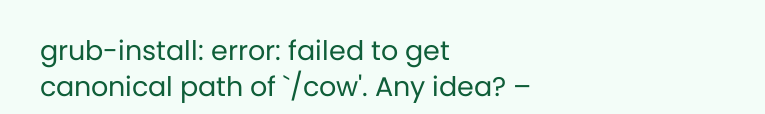grub-install: error: failed to get canonical path of `/cow'. Any idea? –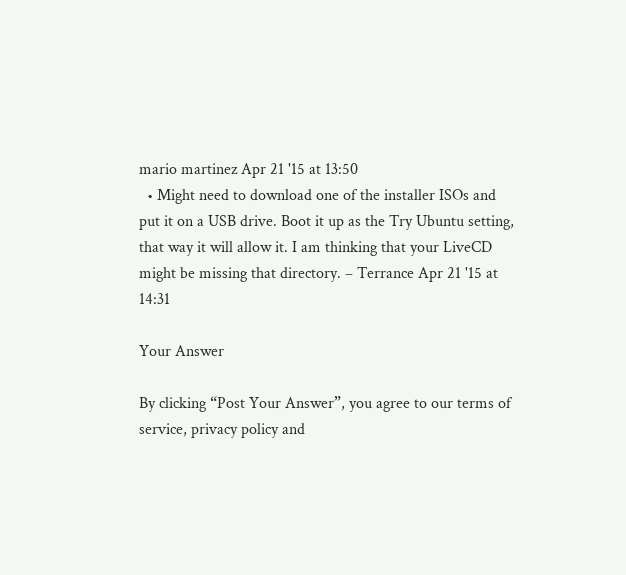mario martinez Apr 21 '15 at 13:50
  • Might need to download one of the installer ISOs and put it on a USB drive. Boot it up as the Try Ubuntu setting, that way it will allow it. I am thinking that your LiveCD might be missing that directory. – Terrance Apr 21 '15 at 14:31

Your Answer

By clicking “Post Your Answer”, you agree to our terms of service, privacy policy and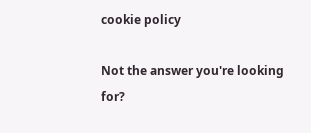cookie policy

Not the answer you're looking for?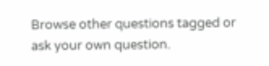Browse other questions tagged or ask your own question.